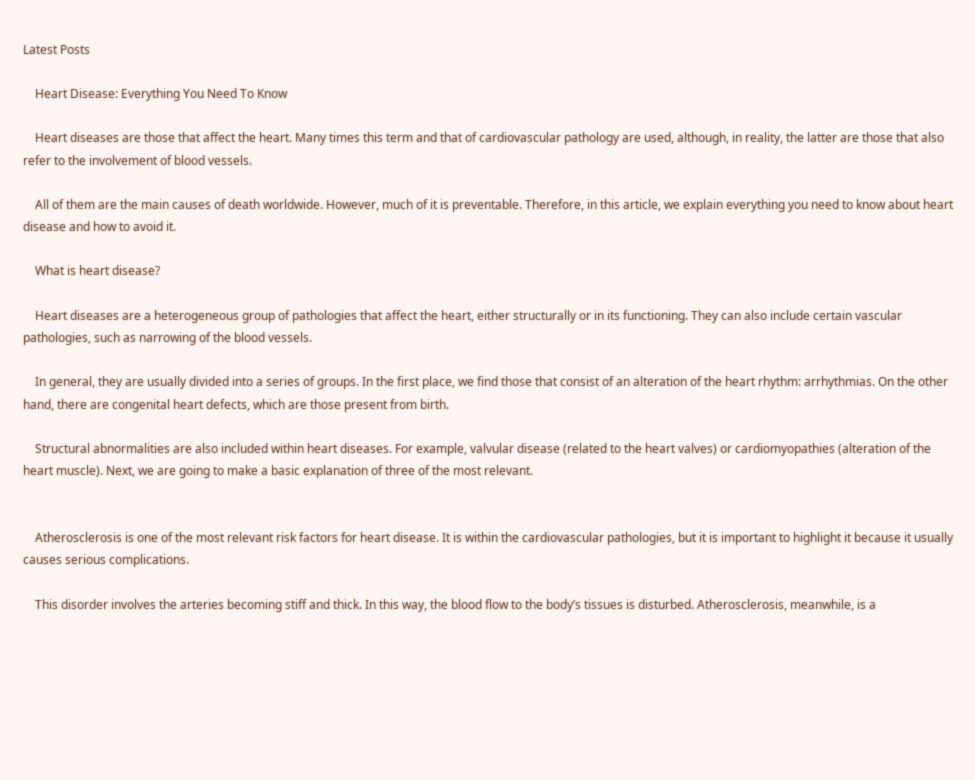Latest Posts

    Heart Disease: Everything You Need To Know

    Heart diseases are those that affect the heart. Many times this term and that of cardiovascular pathology are used, although, in reality, the latter are those that also refer to the involvement of blood vessels.

    All of them are the main causes of death worldwide. However, much of it is preventable. Therefore, in this article, we explain everything you need to know about heart disease and how to avoid it.

    What is heart disease?

    Heart diseases are a heterogeneous group of pathologies that affect the heart, either structurally or in its functioning. They can also include certain vascular pathologies, such as narrowing of the blood vessels.

    In general, they are usually divided into a series of groups. In the first place, we find those that consist of an alteration of the heart rhythm: arrhythmias. On the other hand, there are congenital heart defects, which are those present from birth.

    Structural abnormalities are also included within heart diseases. For example, valvular disease (related to the heart valves) or cardiomyopathies (alteration of the heart muscle). Next, we are going to make a basic explanation of three of the most relevant.


    Atherosclerosis is one of the most relevant risk factors for heart disease. It is within the cardiovascular pathologies, but it is important to highlight it because it usually causes serious complications.

    This disorder involves the arteries becoming stiff and thick. In this way, the blood flow to the body’s tissues is disturbed. Atherosclerosis, meanwhile, is a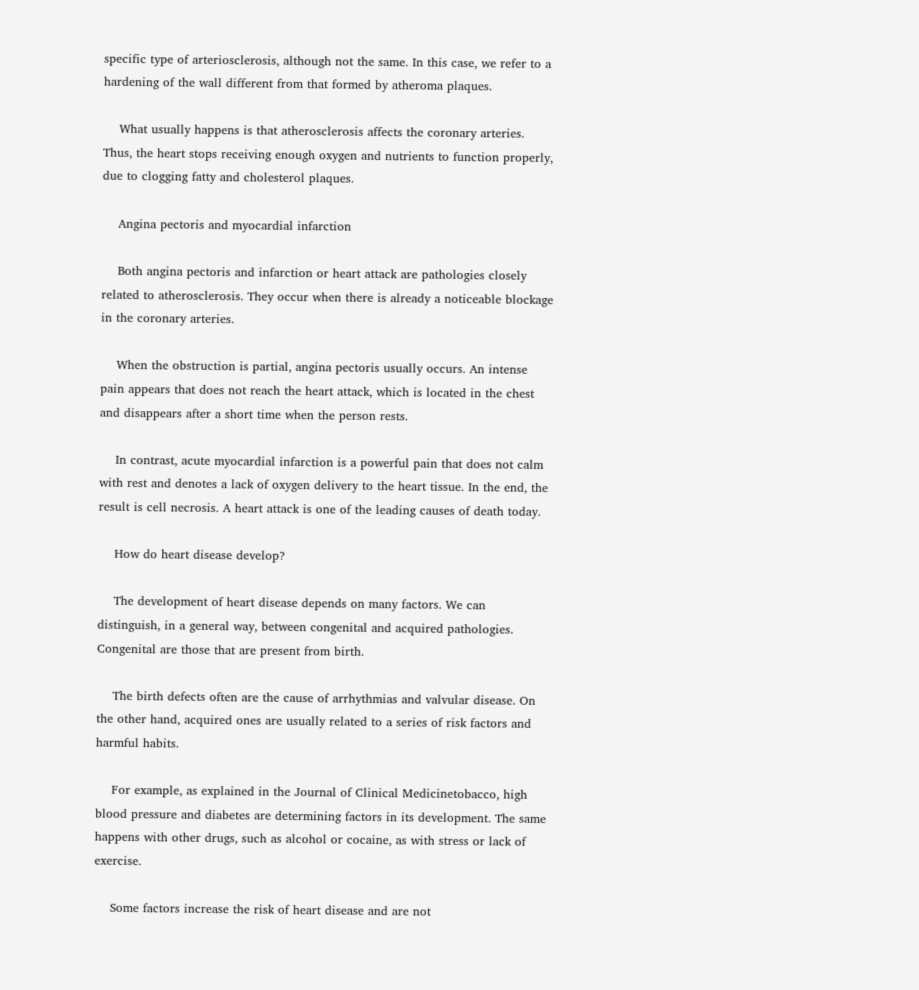specific type of arteriosclerosis, although not the same. In this case, we refer to a hardening of the wall different from that formed by atheroma plaques.

    What usually happens is that atherosclerosis affects the coronary arteries. Thus, the heart stops receiving enough oxygen and nutrients to function properly, due to clogging fatty and cholesterol plaques.

    Angina pectoris and myocardial infarction

    Both angina pectoris and infarction or heart attack are pathologies closely related to atherosclerosis. They occur when there is already a noticeable blockage in the coronary arteries.

    When the obstruction is partial, angina pectoris usually occurs. An intense pain appears that does not reach the heart attack, which is located in the chest and disappears after a short time when the person rests.

    In contrast, acute myocardial infarction is a powerful pain that does not calm with rest and denotes a lack of oxygen delivery to the heart tissue. In the end, the result is cell necrosis. A heart attack is one of the leading causes of death today.

    How do heart disease develop?

    The development of heart disease depends on many factors. We can distinguish, in a general way, between congenital and acquired pathologies. Congenital are those that are present from birth.

    The birth defects often are the cause of arrhythmias and valvular disease. On the other hand, acquired ones are usually related to a series of risk factors and harmful habits.

    For example, as explained in the Journal of Clinical Medicinetobacco, high blood pressure and diabetes are determining factors in its development. The same happens with other drugs, such as alcohol or cocaine, as with stress or lack of exercise.

    Some factors increase the risk of heart disease and are not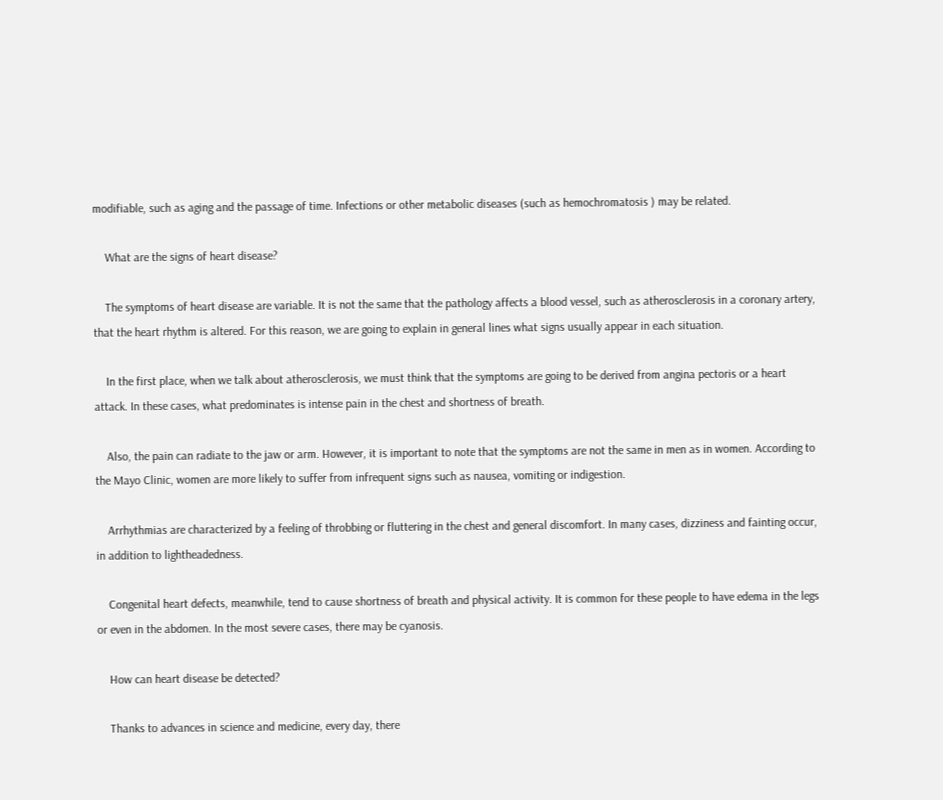modifiable, such as aging and the passage of time. Infections or other metabolic diseases (such as hemochromatosis ) may be related.

    What are the signs of heart disease?

    The symptoms of heart disease are variable. It is not the same that the pathology affects a blood vessel, such as atherosclerosis in a coronary artery, that the heart rhythm is altered. For this reason, we are going to explain in general lines what signs usually appear in each situation.

    In the first place, when we talk about atherosclerosis, we must think that the symptoms are going to be derived from angina pectoris or a heart attack. In these cases, what predominates is intense pain in the chest and shortness of breath.

    Also, the pain can radiate to the jaw or arm. However, it is important to note that the symptoms are not the same in men as in women. According to the Mayo Clinic, women are more likely to suffer from infrequent signs such as nausea, vomiting or indigestion.

    Arrhythmias are characterized by a feeling of throbbing or fluttering in the chest and general discomfort. In many cases, dizziness and fainting occur, in addition to lightheadedness.

    Congenital heart defects, meanwhile, tend to cause shortness of breath and physical activity. It is common for these people to have edema in the legs or even in the abdomen. In the most severe cases, there may be cyanosis.

    How can heart disease be detected?

    Thanks to advances in science and medicine, every day, there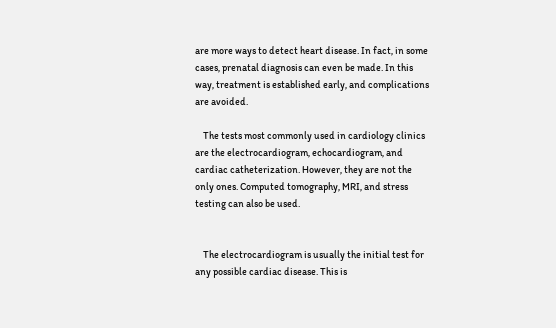are more ways to detect heart disease. In fact, in some cases, prenatal diagnosis can even be made. In this way, treatment is established early, and complications are avoided.

    The tests most commonly used in cardiology clinics are the electrocardiogram, echocardiogram, and cardiac catheterization. However, they are not the only ones. Computed tomography, MRI, and stress testing can also be used.


    The electrocardiogram is usually the initial test for any possible cardiac disease. This is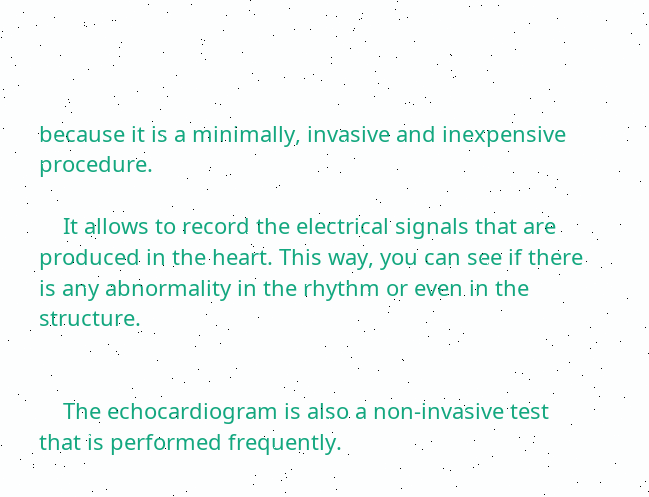because it is a minimally, invasive and inexpensive procedure.

    It allows to record the electrical signals that are produced in the heart. This way, you can see if there is any abnormality in the rhythm or even in the structure.


    The echocardiogram is also a non-invasive test that is performed frequently.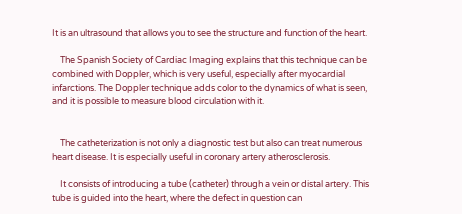It is an ultrasound that allows you to see the structure and function of the heart.

    The Spanish Society of Cardiac Imaging explains that this technique can be combined with Doppler, which is very useful, especially after myocardial infarctions. The Doppler technique adds color to the dynamics of what is seen, and it is possible to measure blood circulation with it.


    The catheterization is not only a diagnostic test but also can treat numerous heart disease. It is especially useful in coronary artery atherosclerosis.

    It consists of introducing a tube (catheter) through a vein or distal artery. This tube is guided into the heart, where the defect in question can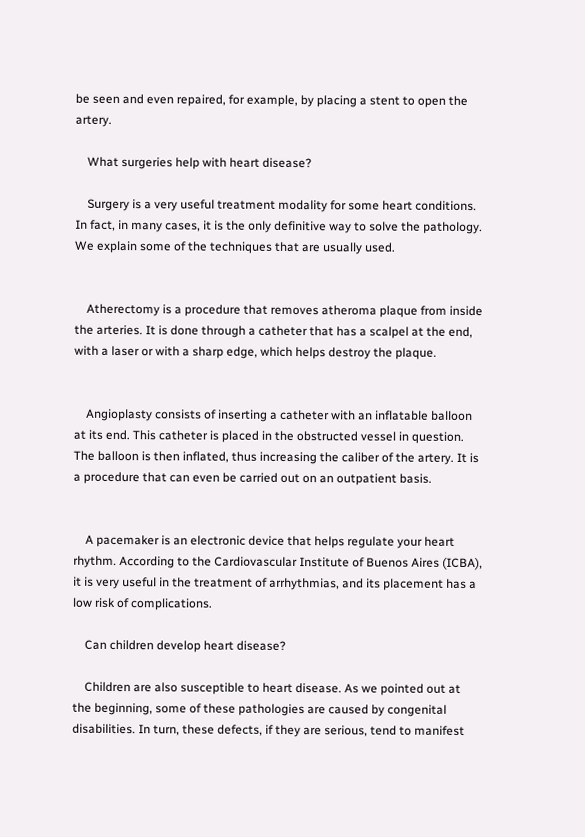be seen and even repaired, for example, by placing a stent to open the artery.

    What surgeries help with heart disease?

    Surgery is a very useful treatment modality for some heart conditions. In fact, in many cases, it is the only definitive way to solve the pathology. We explain some of the techniques that are usually used.


    Atherectomy is a procedure that removes atheroma plaque from inside the arteries. It is done through a catheter that has a scalpel at the end, with a laser or with a sharp edge, which helps destroy the plaque.


    Angioplasty consists of inserting a catheter with an inflatable balloon at its end. This catheter is placed in the obstructed vessel in question. The balloon is then inflated, thus increasing the caliber of the artery. It is a procedure that can even be carried out on an outpatient basis.


    A pacemaker is an electronic device that helps regulate your heart rhythm. According to the Cardiovascular Institute of Buenos Aires (ICBA), it is very useful in the treatment of arrhythmias, and its placement has a low risk of complications.

    Can children develop heart disease?

    Children are also susceptible to heart disease. As we pointed out at the beginning, some of these pathologies are caused by congenital disabilities. In turn, these defects, if they are serious, tend to manifest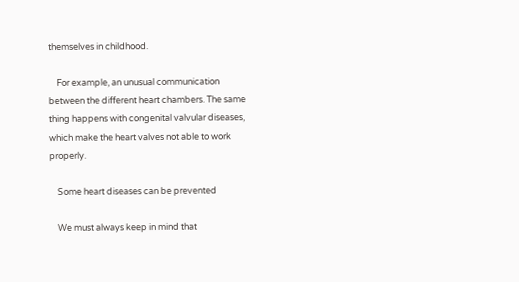themselves in childhood.

    For example, an unusual communication between the different heart chambers. The same thing happens with congenital valvular diseases, which make the heart valves not able to work properly.

    Some heart diseases can be prevented

    We must always keep in mind that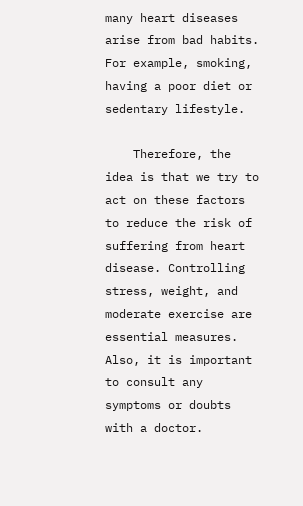many heart diseases arise from bad habits. For example, smoking, having a poor diet or sedentary lifestyle.

    Therefore, the idea is that we try to act on these factors to reduce the risk of suffering from heart disease. Controlling stress, weight, and moderate exercise are essential measures. Also, it is important to consult any symptoms or doubts with a doctor.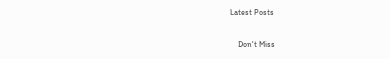Latest Posts

    Don't Miss